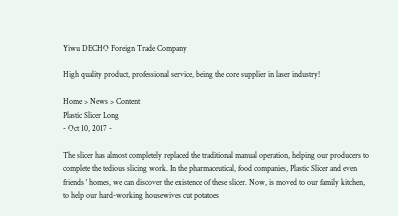Yiwu DECHO Foreign Trade Company

High quality product, professional service, being the core supplier in laser industry!

Home > News > Content
Plastic Slicer Long
- Oct 10, 2017 -

The slicer has almost completely replaced the traditional manual operation, helping our producers to complete the tedious slicing work. In the pharmaceutical, food companies, Plastic Slicer and even friends ' homes, we can discover the existence of these slicer. Now, is moved to our family kitchen, to help our hard-working housewives cut potatoes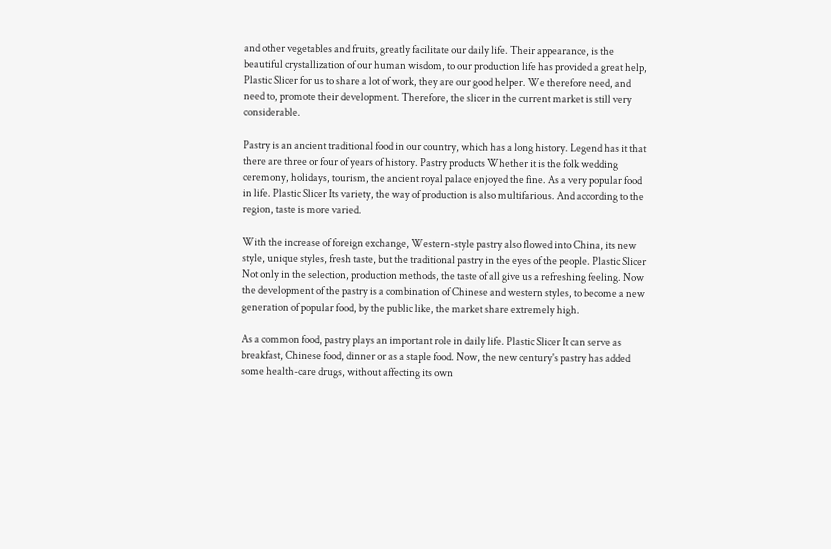and other vegetables and fruits, greatly facilitate our daily life. Their appearance, is the beautiful crystallization of our human wisdom, to our production life has provided a great help, Plastic Slicer for us to share a lot of work, they are our good helper. We therefore need, and need to, promote their development. Therefore, the slicer in the current market is still very considerable.

Pastry is an ancient traditional food in our country, which has a long history. Legend has it that there are three or four of years of history. Pastry products Whether it is the folk wedding ceremony, holidays, tourism, the ancient royal palace enjoyed the fine. As a very popular food in life. Plastic Slicer Its variety, the way of production is also multifarious. And according to the region, taste is more varied.

With the increase of foreign exchange, Western-style pastry also flowed into China, its new style, unique styles, fresh taste, but the traditional pastry in the eyes of the people. Plastic Slicer Not only in the selection, production methods, the taste of all give us a refreshing feeling. Now the development of the pastry is a combination of Chinese and western styles, to become a new generation of popular food, by the public like, the market share extremely high.

As a common food, pastry plays an important role in daily life. Plastic Slicer It can serve as breakfast, Chinese food, dinner or as a staple food. Now, the new century's pastry has added some health-care drugs, without affecting its own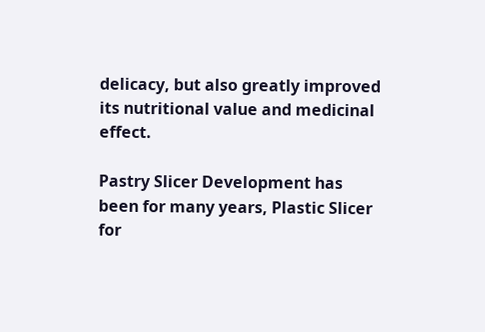delicacy, but also greatly improved its nutritional value and medicinal effect.

Pastry Slicer Development has been for many years, Plastic Slicer for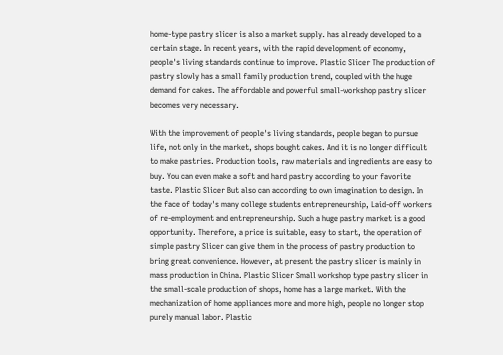home-type pastry slicer is also a market supply. has already developed to a certain stage. In recent years, with the rapid development of economy, people's living standards continue to improve. Plastic Slicer The production of pastry slowly has a small family production trend, coupled with the huge demand for cakes. The affordable and powerful small-workshop pastry slicer becomes very necessary.

With the improvement of people's living standards, people began to pursue life, not only in the market, shops bought cakes. And it is no longer difficult to make pastries. Production tools, raw materials and ingredients are easy to buy. You can even make a soft and hard pastry according to your favorite taste. Plastic Slicer But also can according to own imagination to design. In the face of today's many college students entrepreneurship, Laid-off workers of re-employment and entrepreneurship. Such a huge pastry market is a good opportunity. Therefore, a price is suitable, easy to start, the operation of simple pastry Slicer can give them in the process of pastry production to bring great convenience. However, at present the pastry slicer is mainly in mass production in China. Plastic Slicer Small workshop type pastry slicer in the small-scale production of shops, home has a large market. With the mechanization of home appliances more and more high, people no longer stop purely manual labor. Plastic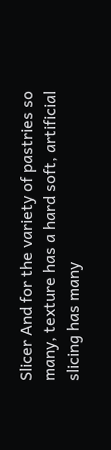Slicer And for the variety of pastries so many, texture has a hard soft, artificial slicing has many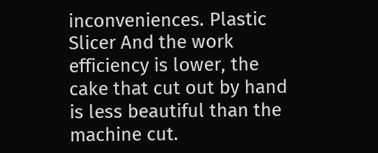inconveniences. Plastic Slicer And the work efficiency is lower, the cake that cut out by hand is less beautiful than the machine cut.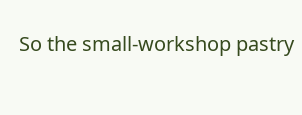So the small-workshop pastry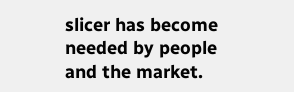slicer has become needed by people and the market.